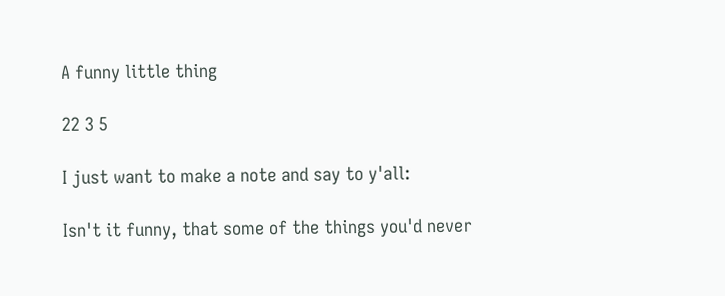A funny little thing

22 3 5

I just want to make a note and say to y'all:

Isn't it funny, that some of the things you'd never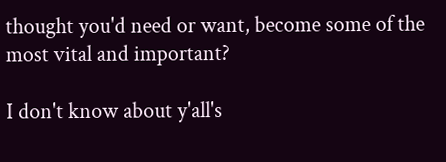thought you'd need or want, become some of the most vital and important?

I don't know about y'all's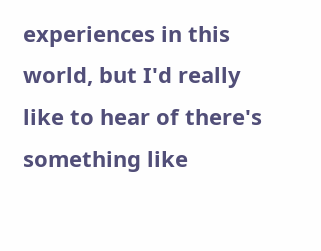experiences in this world, but I'd really like to hear of there's something like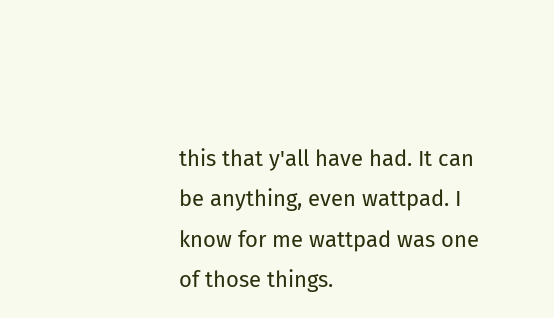this that y'all have had. It can be anything, even wattpad. I know for me wattpad was one of those things.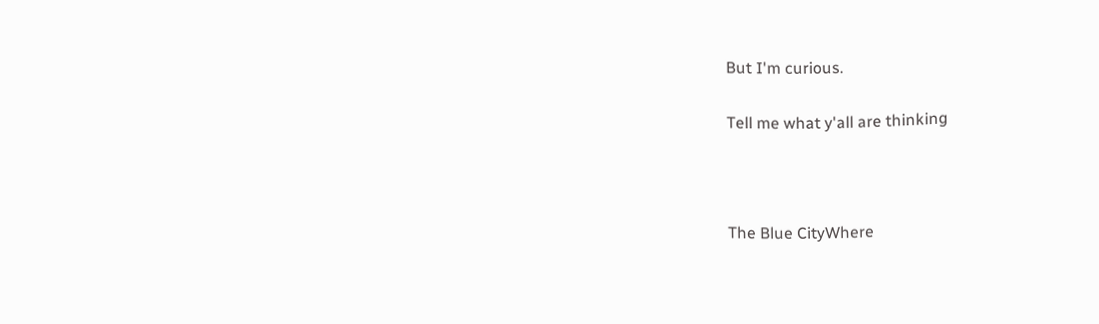But I'm curious.

Tell me what y'all are thinking



The Blue CityWhere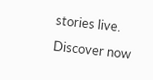stories live. Discover now